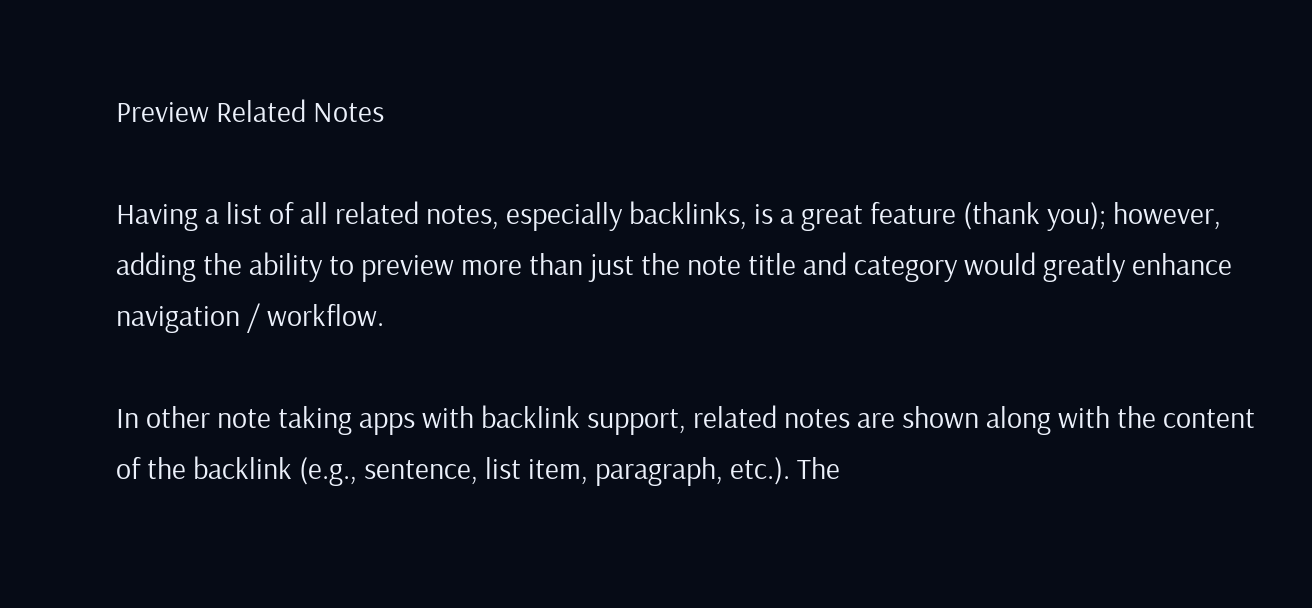Preview Related Notes

Having a list of all related notes, especially backlinks, is a great feature (thank you); however, adding the ability to preview more than just the note title and category would greatly enhance navigation / workflow.

In other note taking apps with backlink support, related notes are shown along with the content of the backlink (e.g., sentence, list item, paragraph, etc.). The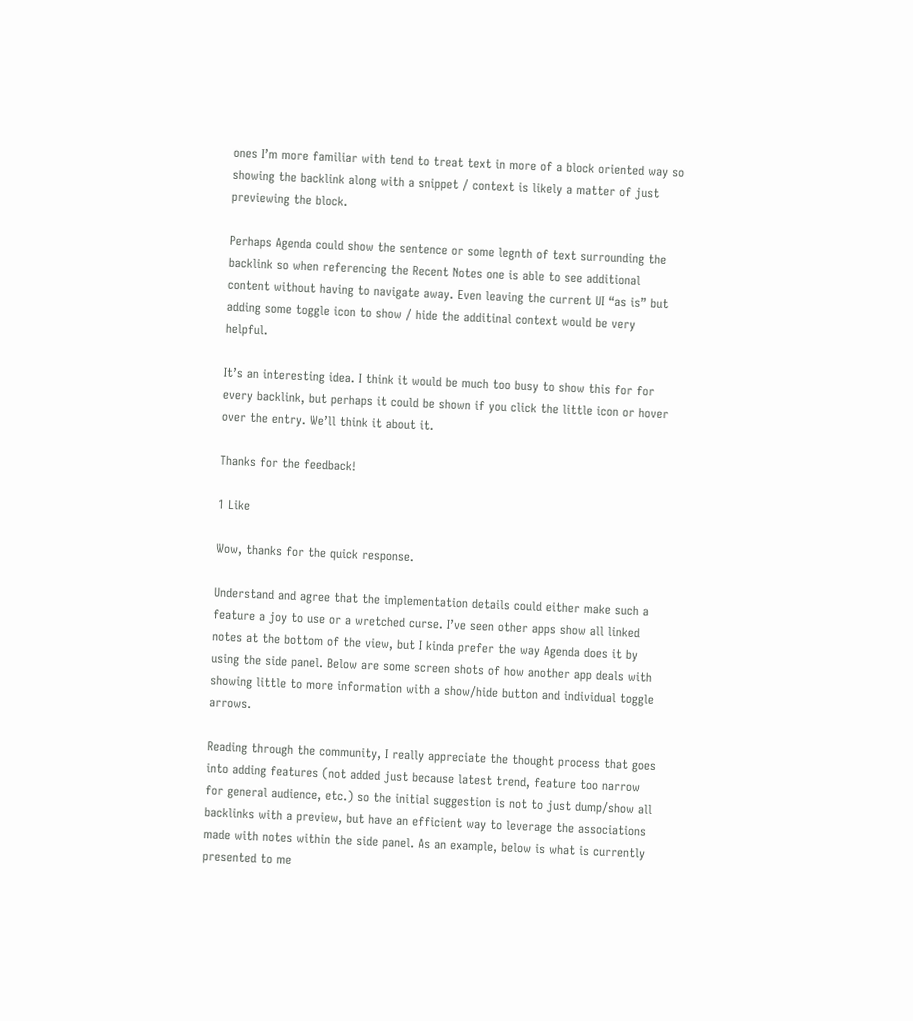ones I’m more familiar with tend to treat text in more of a block oriented way so showing the backlink along with a snippet / context is likely a matter of just previewing the block.

Perhaps Agenda could show the sentence or some legnth of text surrounding the backlink so when referencing the Recent Notes one is able to see additional content without having to navigate away. Even leaving the current UI “as is” but adding some toggle icon to show / hide the additinal context would be very helpful.

It’s an interesting idea. I think it would be much too busy to show this for for every backlink, but perhaps it could be shown if you click the little icon or hover over the entry. We’ll think it about it.

Thanks for the feedback!

1 Like

Wow, thanks for the quick response.

Understand and agree that the implementation details could either make such a feature a joy to use or a wretched curse. I’ve seen other apps show all linked notes at the bottom of the view, but I kinda prefer the way Agenda does it by using the side panel. Below are some screen shots of how another app deals with showing little to more information with a show/hide button and individual toggle arrows.

Reading through the community, I really appreciate the thought process that goes into adding features (not added just because latest trend, feature too narrow for general audience, etc.) so the initial suggestion is not to just dump/show all backlinks with a preview, but have an efficient way to leverage the associations made with notes within the side panel. As an example, below is what is currently presented to me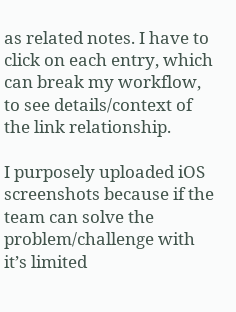as related notes. I have to click on each entry, which can break my workflow, to see details/context of the link relationship.

I purposely uploaded iOS screenshots because if the team can solve the problem/challenge with it’s limited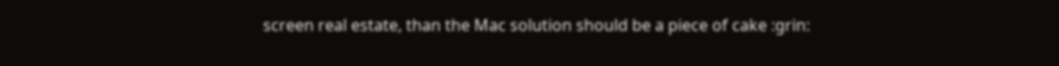screen real estate, than the Mac solution should be a piece of cake :grin: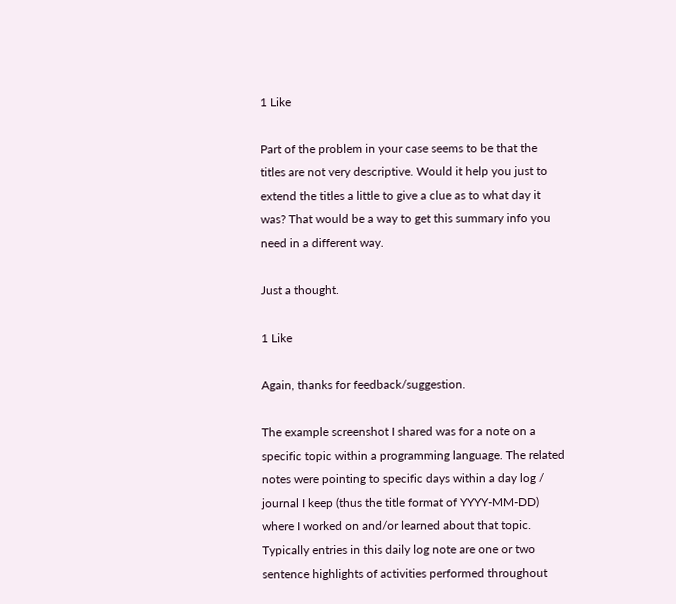1 Like

Part of the problem in your case seems to be that the titles are not very descriptive. Would it help you just to extend the titles a little to give a clue as to what day it was? That would be a way to get this summary info you need in a different way.

Just a thought.

1 Like

Again, thanks for feedback/suggestion.

The example screenshot I shared was for a note on a specific topic within a programming language. The related notes were pointing to specific days within a day log / journal I keep (thus the title format of YYYY-MM-DD) where I worked on and/or learned about that topic. Typically entries in this daily log note are one or two sentence highlights of activities performed throughout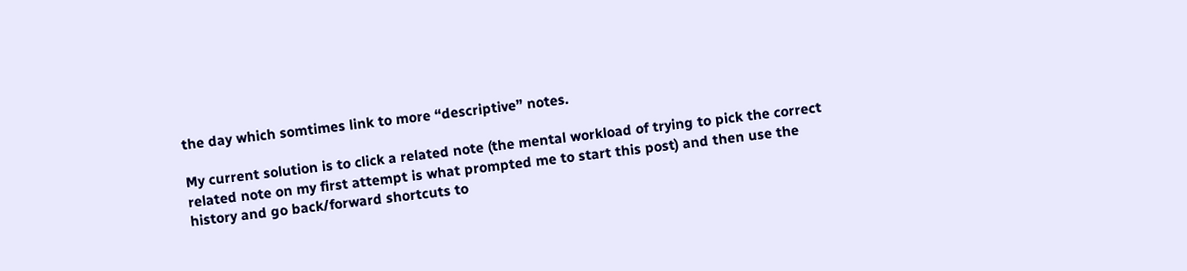the day which somtimes link to more “descriptive” notes.

My current solution is to click a related note (the mental workload of trying to pick the correct related note on my first attempt is what prompted me to start this post) and then use the history and go back/forward shortcuts to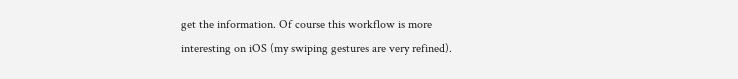get the information. Of course this workflow is more interesting on iOS (my swiping gestures are very refined).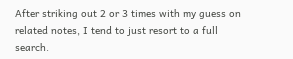After striking out 2 or 3 times with my guess on related notes, I tend to just resort to a full search.